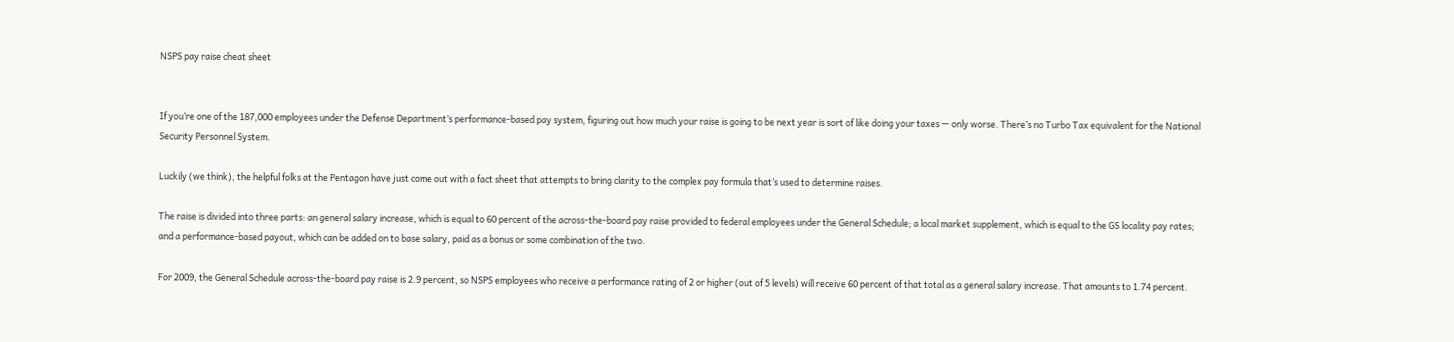NSPS pay raise cheat sheet


If you’re one of the 187,000 employees under the Defense Department’s performance-based pay system, figuring out how much your raise is going to be next year is sort of like doing your taxes — only worse. There’s no Turbo Tax equivalent for the National Security Personnel System.

Luckily (we think), the helpful folks at the Pentagon have just come out with a fact sheet that attempts to bring clarity to the complex pay formula that’s used to determine raises.

The raise is divided into three parts: an general salary increase, which is equal to 60 percent of the across-the-board pay raise provided to federal employees under the General Schedule; a local market supplement, which is equal to the GS locality pay rates; and a performance-based payout, which can be added on to base salary, paid as a bonus or some combination of the two.

For 2009, the General Schedule across-the-board pay raise is 2.9 percent, so NSPS employees who receive a performance rating of 2 or higher (out of 5 levels) will receive 60 percent of that total as a general salary increase. That amounts to 1.74 percent.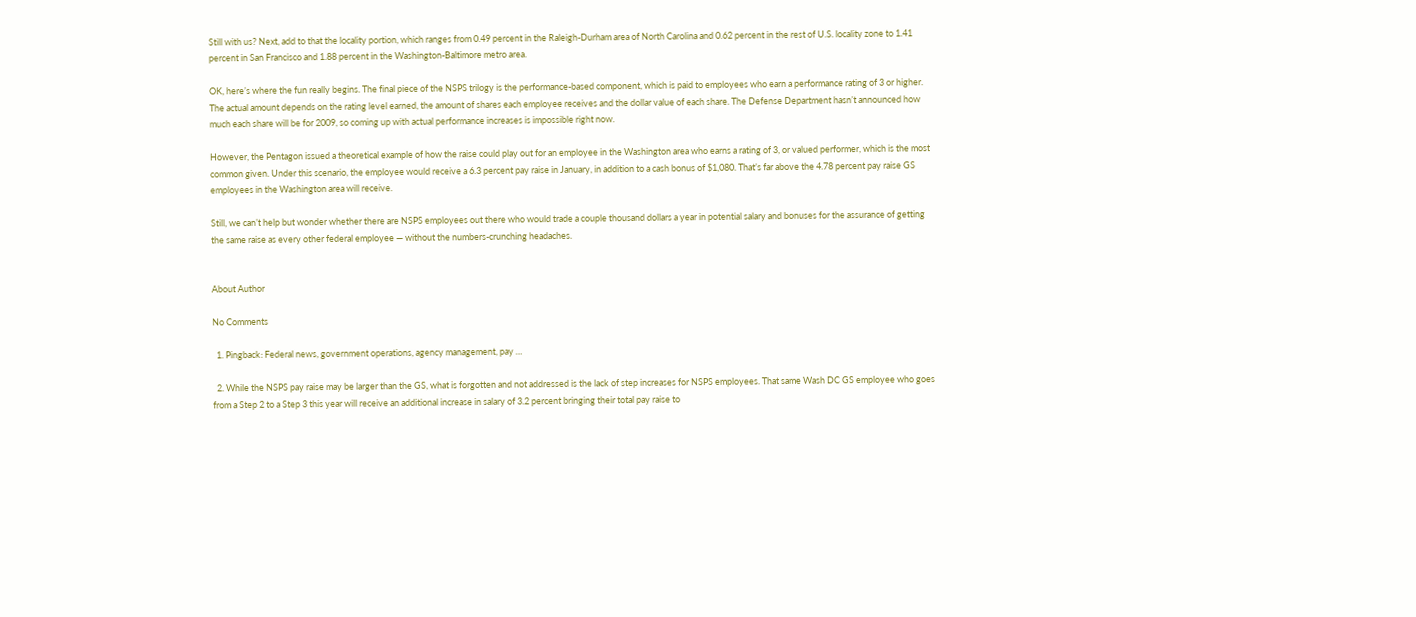Still with us? Next, add to that the locality portion, which ranges from 0.49 percent in the Raleigh-Durham area of North Carolina and 0.62 percent in the rest of U.S. locality zone to 1.41 percent in San Francisco and 1.88 percent in the Washington-Baltimore metro area.

OK, here’s where the fun really begins. The final piece of the NSPS trilogy is the performance-based component, which is paid to employees who earn a performance rating of 3 or higher. The actual amount depends on the rating level earned, the amount of shares each employee receives and the dollar value of each share. The Defense Department hasn’t announced how much each share will be for 2009, so coming up with actual performance increases is impossible right now.

However, the Pentagon issued a theoretical example of how the raise could play out for an employee in the Washington area who earns a rating of 3, or valued performer, which is the most common given. Under this scenario, the employee would receive a 6.3 percent pay raise in January, in addition to a cash bonus of $1,080. That’s far above the 4.78 percent pay raise GS employees in the Washington area will receive.

Still, we can’t help but wonder whether there are NSPS employees out there who would trade a couple thousand dollars a year in potential salary and bonuses for the assurance of getting the same raise as every other federal employee — without the numbers-crunching headaches.


About Author

No Comments

  1. Pingback: Federal news, government operations, agency management, pay …

  2. While the NSPS pay raise may be larger than the GS, what is forgotten and not addressed is the lack of step increases for NSPS employees. That same Wash DC GS employee who goes from a Step 2 to a Step 3 this year will receive an additional increase in salary of 3.2 percent bringing their total pay raise to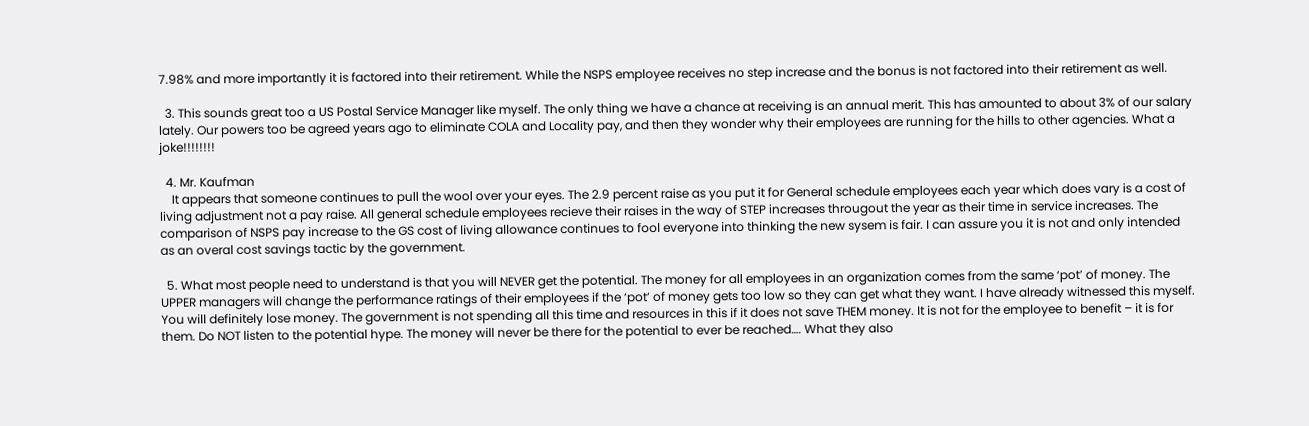7.98% and more importantly it is factored into their retirement. While the NSPS employee receives no step increase and the bonus is not factored into their retirement as well.

  3. This sounds great too a US Postal Service Manager like myself. The only thing we have a chance at receiving is an annual merit. This has amounted to about 3% of our salary lately. Our powers too be agreed years ago to eliminate COLA and Locality pay, and then they wonder why their employees are running for the hills to other agencies. What a joke!!!!!!!!

  4. Mr. Kaufman
    It appears that someone continues to pull the wool over your eyes. The 2.9 percent raise as you put it for General schedule employees each year which does vary is a cost of living adjustment not a pay raise. All general schedule employees recieve their raises in the way of STEP increases througout the year as their time in service increases. The comparison of NSPS pay increase to the GS cost of living allowance continues to fool everyone into thinking the new sysem is fair. I can assure you it is not and only intended as an overal cost savings tactic by the government.

  5. What most people need to understand is that you will NEVER get the potential. The money for all employees in an organization comes from the same ‘pot’ of money. The UPPER managers will change the performance ratings of their employees if the ‘pot’ of money gets too low so they can get what they want. I have already witnessed this myself. You will definitely lose money. The government is not spending all this time and resources in this if it does not save THEM money. It is not for the employee to benefit – it is for them. Do NOT listen to the potential hype. The money will never be there for the potential to ever be reached…. What they also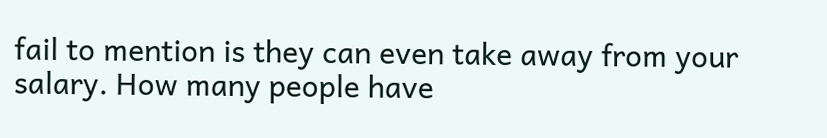fail to mention is they can even take away from your salary. How many people have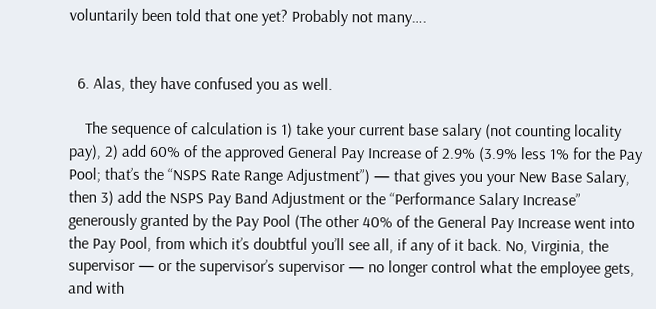voluntarily been told that one yet? Probably not many….


  6. Alas, they have confused you as well.

    The sequence of calculation is 1) take your current base salary (not counting locality pay), 2) add 60% of the approved General Pay Increase of 2.9% (3.9% less 1% for the Pay Pool; that’s the “NSPS Rate Range Adjustment”) — that gives you your New Base Salary, then 3) add the NSPS Pay Band Adjustment or the “Performance Salary Increase” generously granted by the Pay Pool (The other 40% of the General Pay Increase went into the Pay Pool, from which it’s doubtful you’ll see all, if any of it back. No, Virginia, the supervisor — or the supervisor’s supervisor — no longer control what the employee gets, and with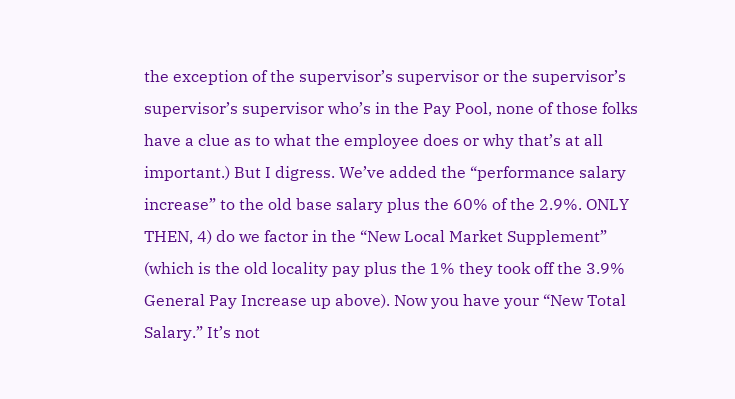the exception of the supervisor’s supervisor or the supervisor’s supervisor’s supervisor who’s in the Pay Pool, none of those folks have a clue as to what the employee does or why that’s at all important.) But I digress. We’ve added the “performance salary increase” to the old base salary plus the 60% of the 2.9%. ONLY THEN, 4) do we factor in the “New Local Market Supplement” (which is the old locality pay plus the 1% they took off the 3.9% General Pay Increase up above). Now you have your “New Total Salary.” It’s not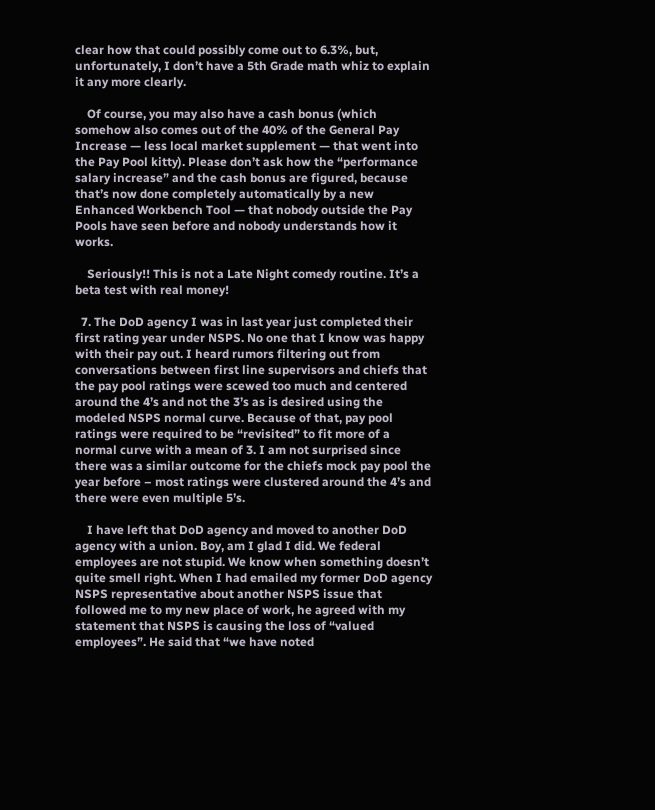clear how that could possibly come out to 6.3%, but, unfortunately, I don’t have a 5th Grade math whiz to explain it any more clearly.

    Of course, you may also have a cash bonus (which somehow also comes out of the 40% of the General Pay Increase — less local market supplement — that went into the Pay Pool kitty). Please don’t ask how the “performance salary increase” and the cash bonus are figured, because that’s now done completely automatically by a new Enhanced Workbench Tool — that nobody outside the Pay Pools have seen before and nobody understands how it works.

    Seriously!! This is not a Late Night comedy routine. It’s a beta test with real money!

  7. The DoD agency I was in last year just completed their first rating year under NSPS. No one that I know was happy with their pay out. I heard rumors filtering out from conversations between first line supervisors and chiefs that the pay pool ratings were scewed too much and centered around the 4’s and not the 3’s as is desired using the modeled NSPS normal curve. Because of that, pay pool ratings were required to be “revisited” to fit more of a normal curve with a mean of 3. I am not surprised since there was a similar outcome for the chiefs mock pay pool the year before – most ratings were clustered around the 4’s and there were even multiple 5’s.

    I have left that DoD agency and moved to another DoD agency with a union. Boy, am I glad I did. We federal employees are not stupid. We know when something doesn’t quite smell right. When I had emailed my former DoD agency NSPS representative about another NSPS issue that followed me to my new place of work, he agreed with my statement that NSPS is causing the loss of “valued employees”. He said that “we have noted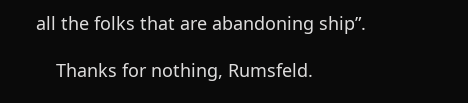all the folks that are abandoning ship”.

    Thanks for nothing, Rumsfeld.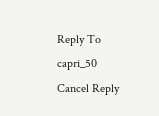Reply To capri_50 Cancel Reply